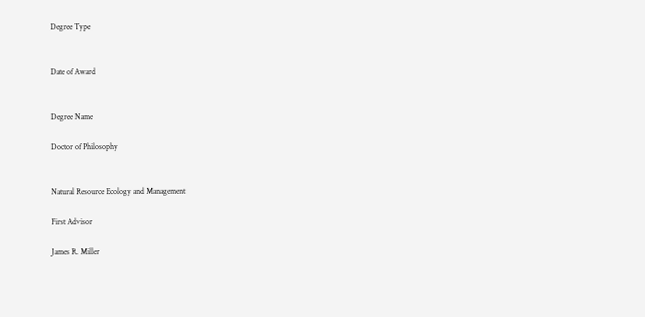Degree Type


Date of Award


Degree Name

Doctor of Philosophy


Natural Resource Ecology and Management

First Advisor

James R. Miller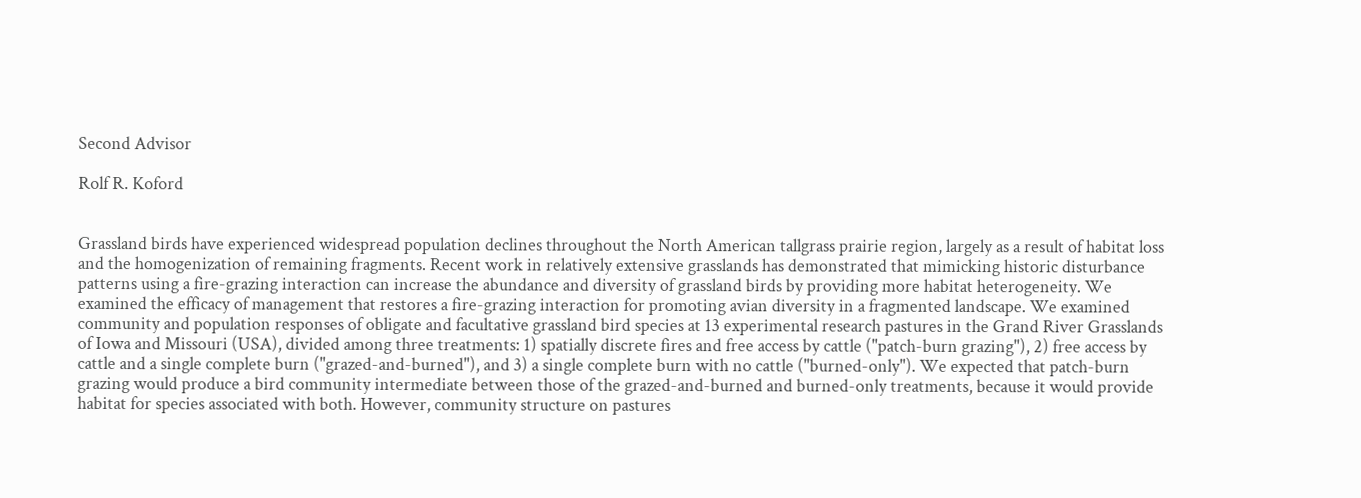Second Advisor

Rolf R. Koford


Grassland birds have experienced widespread population declines throughout the North American tallgrass prairie region, largely as a result of habitat loss and the homogenization of remaining fragments. Recent work in relatively extensive grasslands has demonstrated that mimicking historic disturbance patterns using a fire-grazing interaction can increase the abundance and diversity of grassland birds by providing more habitat heterogeneity. We examined the efficacy of management that restores a fire-grazing interaction for promoting avian diversity in a fragmented landscape. We examined community and population responses of obligate and facultative grassland bird species at 13 experimental research pastures in the Grand River Grasslands of Iowa and Missouri (USA), divided among three treatments: 1) spatially discrete fires and free access by cattle ("patch-burn grazing"), 2) free access by cattle and a single complete burn ("grazed-and-burned"), and 3) a single complete burn with no cattle ("burned-only"). We expected that patch-burn grazing would produce a bird community intermediate between those of the grazed-and-burned and burned-only treatments, because it would provide habitat for species associated with both. However, community structure on pastures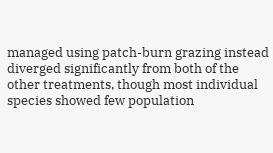managed using patch-burn grazing instead diverged significantly from both of the other treatments, though most individual species showed few population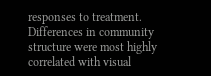responses to treatment. Differences in community structure were most highly correlated with visual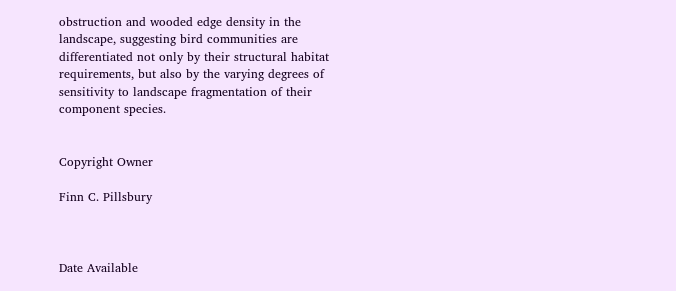obstruction and wooded edge density in the landscape, suggesting bird communities are differentiated not only by their structural habitat requirements, but also by the varying degrees of sensitivity to landscape fragmentation of their component species.


Copyright Owner

Finn C. Pillsbury



Date Available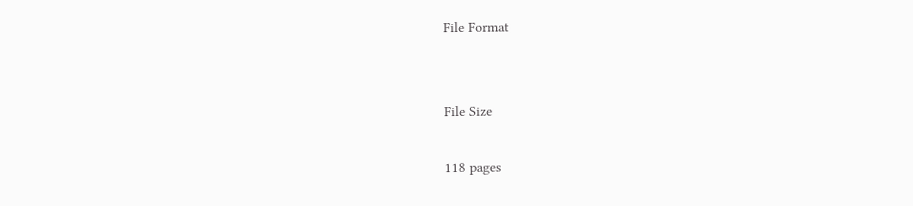File Format


File Size

118 pages